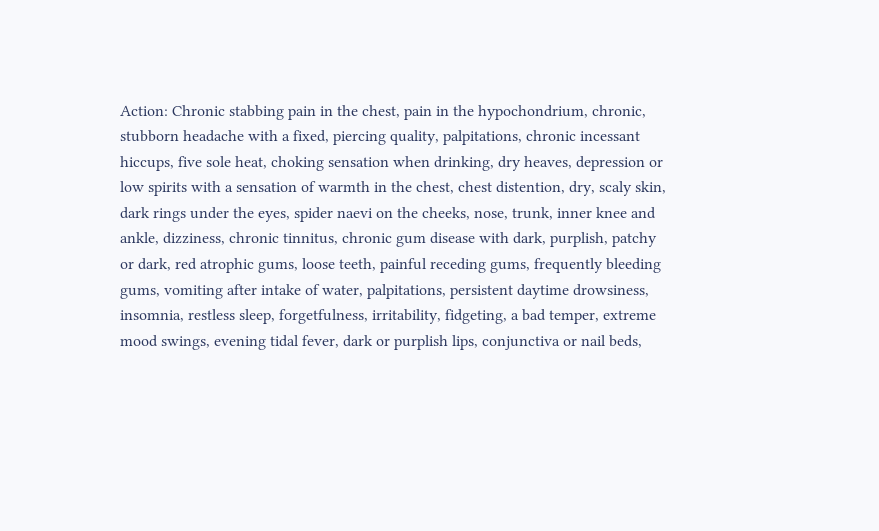Action: Chronic stabbing pain in the chest, pain in the hypochondrium, chronic, stubborn headache with a fixed, piercing quality, palpitations, chronic incessant hiccups, five sole heat, choking sensation when drinking, dry heaves, depression or low spirits with a sensation of warmth in the chest, chest distention, dry, scaly skin, dark rings under the eyes, spider naevi on the cheeks, nose, trunk, inner knee and ankle, dizziness, chronic tinnitus, chronic gum disease with dark, purplish, patchy or dark, red atrophic gums, loose teeth, painful receding gums, frequently bleeding gums, vomiting after intake of water, palpitations, persistent daytime drowsiness, insomnia, restless sleep, forgetfulness, irritability, fidgeting, a bad temper, extreme mood swings, evening tidal fever, dark or purplish lips, conjunctiva or nail beds,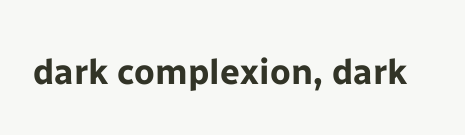dark complexion, dark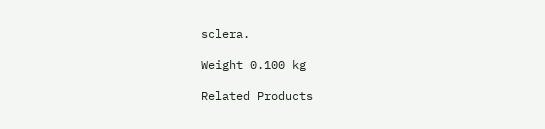sclera.

Weight 0.100 kg

Related Products